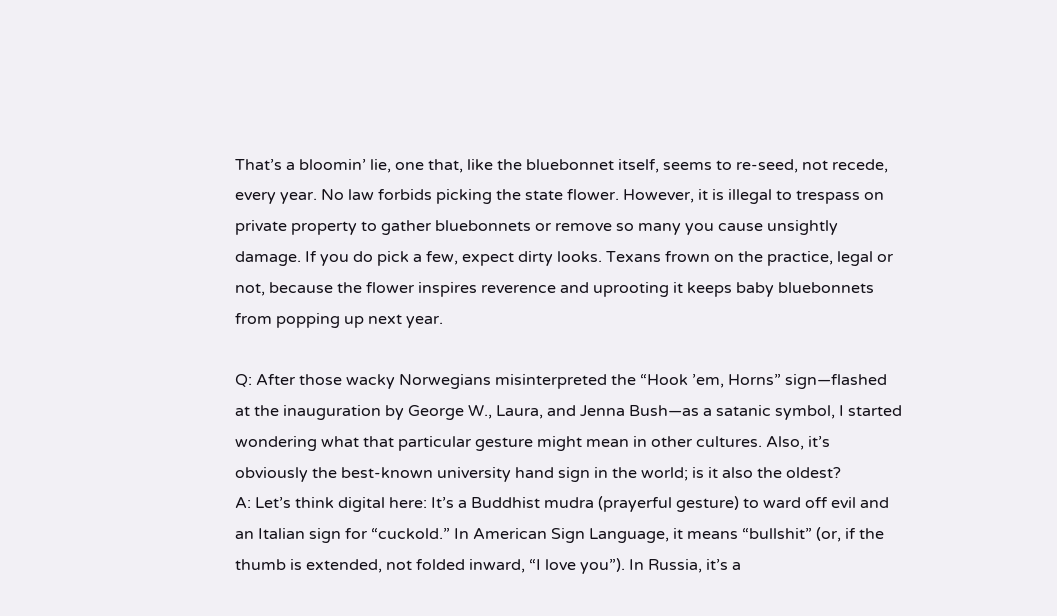That’s a bloomin’ lie, one that, like the bluebonnet itself, seems to re-seed, not recede, every year. No law forbids picking the state flower. However, it is illegal to trespass on private property to gather bluebonnets or remove so many you cause unsightly damage. If you do pick a few, expect dirty looks. Texans frown on the practice, legal or not, because the flower inspires reverence and uprooting it keeps baby bluebonnets from popping up next year.

Q: After those wacky Norwegians misinterpreted the “Hook ’em, Horns” sign—flashed at the inauguration by George W., Laura, and Jenna Bush—as a satanic symbol, I started wondering what that particular gesture might mean in other cultures. Also, it’s obviously the best-known university hand sign in the world; is it also the oldest?
A: Let’s think digital here: It’s a Buddhist mudra (prayerful gesture) to ward off evil and an Italian sign for “cuckold.” In American Sign Language, it means “bullshit” (or, if the thumb is extended, not folded inward, “I love you”). In Russia, it’s a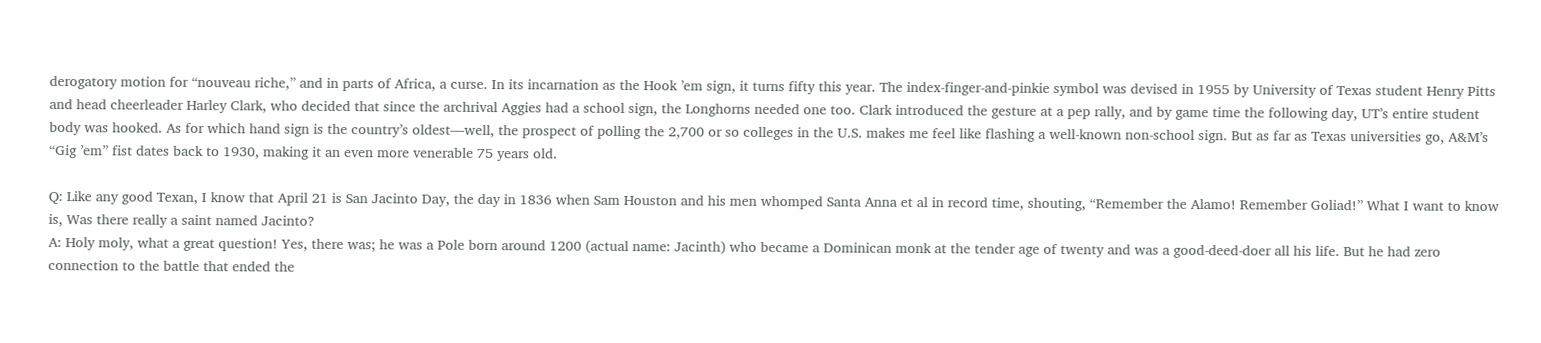derogatory motion for “nouveau riche,” and in parts of Africa, a curse. In its incarnation as the Hook ’em sign, it turns fifty this year. The index-finger-and-pinkie symbol was devised in 1955 by University of Texas student Henry Pitts and head cheerleader Harley Clark, who decided that since the archrival Aggies had a school sign, the Longhorns needed one too. Clark introduced the gesture at a pep rally, and by game time the following day, UT’s entire student body was hooked. As for which hand sign is the country’s oldest—well, the prospect of polling the 2,700 or so colleges in the U.S. makes me feel like flashing a well-known non-school sign. But as far as Texas universities go, A&M’s “Gig ’em” fist dates back to 1930, making it an even more venerable 75 years old.

Q: Like any good Texan, I know that April 21 is San Jacinto Day, the day in 1836 when Sam Houston and his men whomped Santa Anna et al in record time, shouting, “Remember the Alamo! Remember Goliad!” What I want to know is, Was there really a saint named Jacinto?
A: Holy moly, what a great question! Yes, there was; he was a Pole born around 1200 (actual name: Jacinth) who became a Dominican monk at the tender age of twenty and was a good-deed-doer all his life. But he had zero connection to the battle that ended the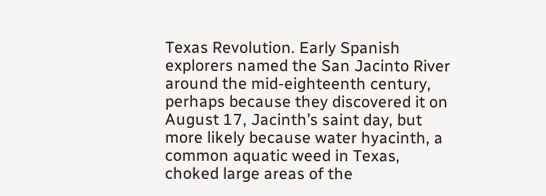Texas Revolution. Early Spanish explorers named the San Jacinto River around the mid-eighteenth century, perhaps because they discovered it on August 17, Jacinth’s saint day, but more likely because water hyacinth, a common aquatic weed in Texas, choked large areas of the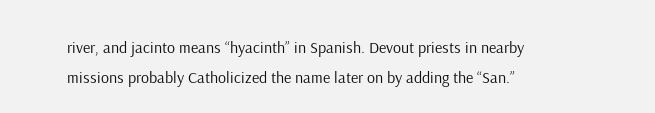river, and jacinto means “hyacinth” in Spanish. Devout priests in nearby missions probably Catholicized the name later on by adding the “San.”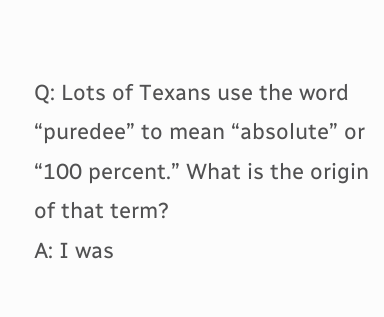Q: Lots of Texans use the word “puredee” to mean “absolute” or “100 percent.” What is the origin of that term?
A: I was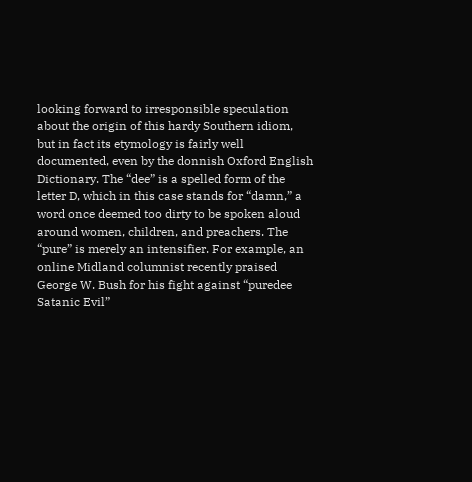looking forward to irresponsible speculation about the origin of this hardy Southern idiom, but in fact its etymology is fairly well documented, even by the donnish Oxford English Dictionary. The “dee” is a spelled form of the letter D, which in this case stands for “damn,” a word once deemed too dirty to be spoken aloud around women, children, and preachers. The “pure” is merely an intensifier. For example, an online Midland columnist recently praised George W. Bush for his fight against “puredee Satanic Evil”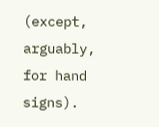(except, arguably, for hand signs).